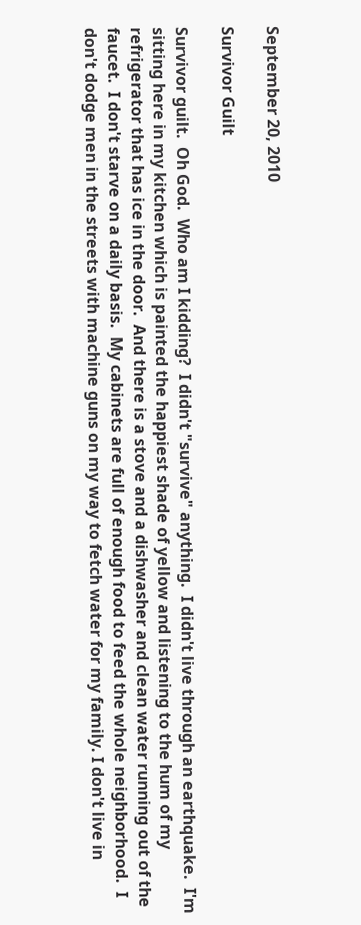September 20, 2010

Survivor Guilt

Survivor guilt.  Oh God.  Who am I kidding?  I didn't "survive" anything.  I didn't live through an earthquake.  I'm sitting here in my kitchen which is painted the happiest shade of yellow and listening to the hum of my refrigerator that has ice in the door.  And there is a stove and a dishwasher and clean water running out of the faucet.  I don't starve on a daily basis.  My cabinets are full of enough food to feed the whole neighborhood.  I don't dodge men in the streets with machine guns on my way to fetch water for my family. I don't live in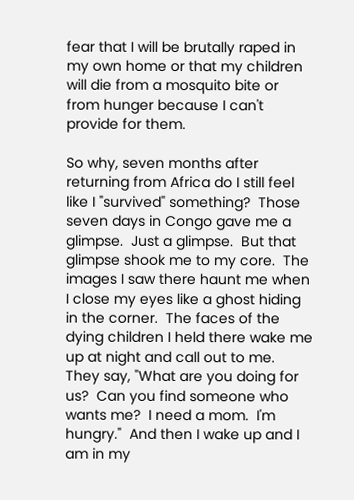fear that I will be brutally raped in my own home or that my children will die from a mosquito bite or from hunger because I can't provide for them.

So why, seven months after returning from Africa do I still feel like I "survived" something?  Those seven days in Congo gave me a glimpse.  Just a glimpse.  But that glimpse shook me to my core.  The images I saw there haunt me when I close my eyes like a ghost hiding in the corner.  The faces of the dying children I held there wake me up at night and call out to me.  They say, "What are you doing for us?  Can you find someone who wants me?  I need a mom.  I'm hungry."  And then I wake up and I am in my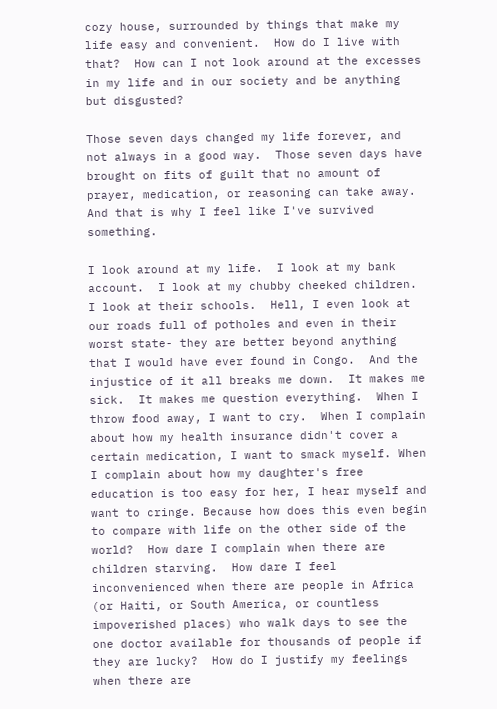cozy house, surrounded by things that make my life easy and convenient.  How do I live with that?  How can I not look around at the excesses in my life and in our society and be anything but disgusted?

Those seven days changed my life forever, and not always in a good way.  Those seven days have brought on fits of guilt that no amount of prayer, medication, or reasoning can take away.  And that is why I feel like I've survived something.

I look around at my life.  I look at my bank account.  I look at my chubby cheeked children.  I look at their schools.  Hell, I even look at our roads full of potholes and even in their worst state- they are better beyond anything that I would have ever found in Congo.  And the injustice of it all breaks me down.  It makes me sick.  It makes me question everything.  When I throw food away, I want to cry.  When I complain about how my health insurance didn't cover a certain medication, I want to smack myself. When I complain about how my daughter's free education is too easy for her, I hear myself and want to cringe. Because how does this even begin to compare with life on the other side of the world?  How dare I complain when there are children starving.  How dare I feel inconvenienced when there are people in Africa (or Haiti, or South America, or countless impoverished places) who walk days to see the one doctor available for thousands of people if they are lucky?  How do I justify my feelings when there are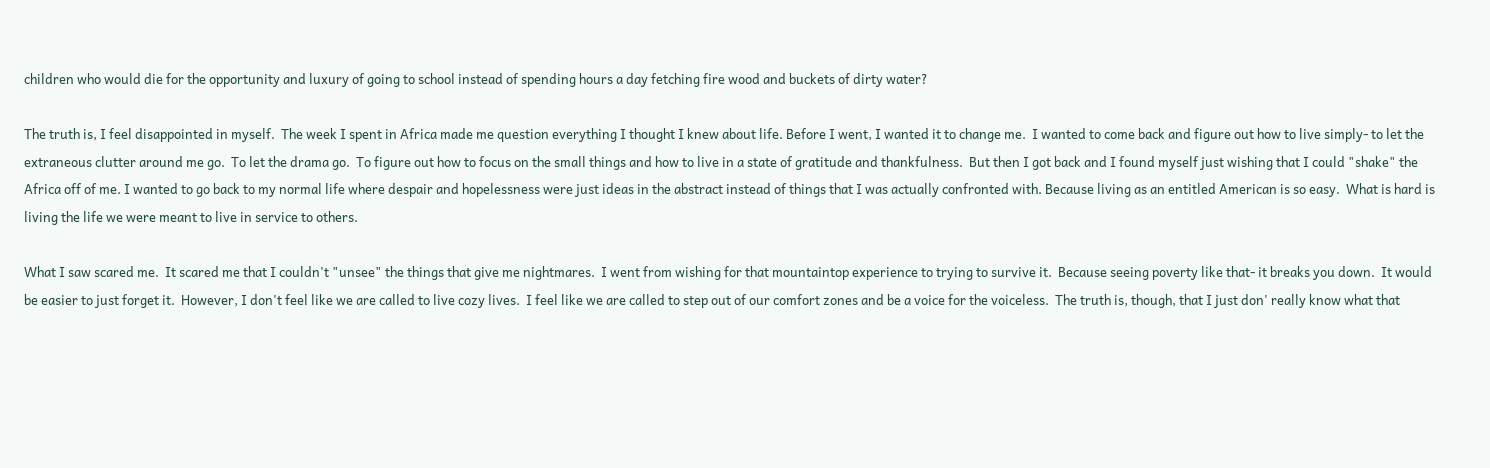children who would die for the opportunity and luxury of going to school instead of spending hours a day fetching fire wood and buckets of dirty water?

The truth is, I feel disappointed in myself.  The week I spent in Africa made me question everything I thought I knew about life. Before I went, I wanted it to change me.  I wanted to come back and figure out how to live simply- to let the extraneous clutter around me go.  To let the drama go.  To figure out how to focus on the small things and how to live in a state of gratitude and thankfulness.  But then I got back and I found myself just wishing that I could "shake" the Africa off of me. I wanted to go back to my normal life where despair and hopelessness were just ideas in the abstract instead of things that I was actually confronted with. Because living as an entitled American is so easy.  What is hard is living the life we were meant to live in service to others.

What I saw scared me.  It scared me that I couldn't "unsee" the things that give me nightmares.  I went from wishing for that mountaintop experience to trying to survive it.  Because seeing poverty like that- it breaks you down.  It would be easier to just forget it.  However, I don't feel like we are called to live cozy lives.  I feel like we are called to step out of our comfort zones and be a voice for the voiceless.  The truth is, though, that I just don' really know what that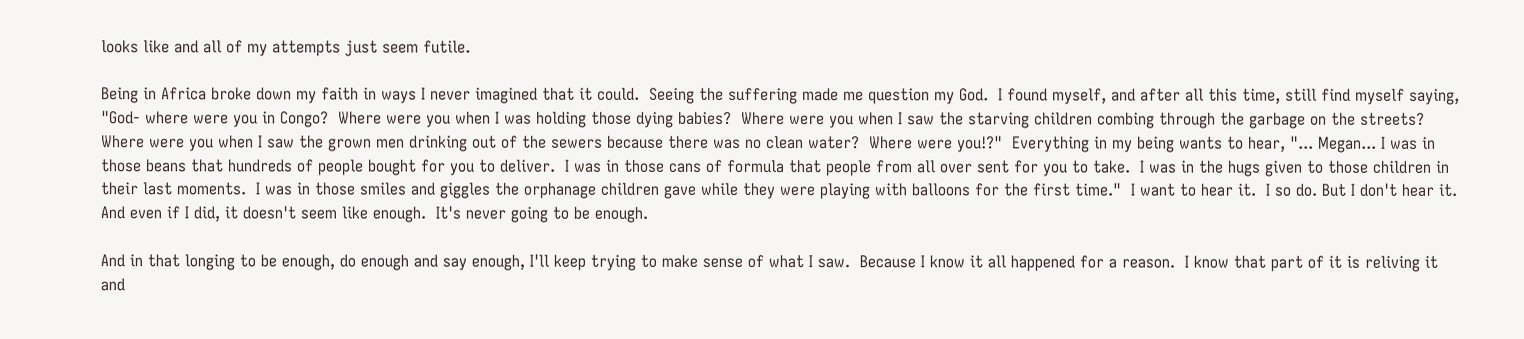looks like and all of my attempts just seem futile.

Being in Africa broke down my faith in ways I never imagined that it could.  Seeing the suffering made me question my God.  I found myself, and after all this time, still find myself saying, "God- where were you in Congo?  Where were you when I was holding those dying babies?  Where were you when I saw the starving children combing through the garbage on the streets?  Where were you when I saw the grown men drinking out of the sewers because there was no clean water?  Where were you!?"  Everything in my being wants to hear, "... Megan... I was in those beans that hundreds of people bought for you to deliver.  I was in those cans of formula that people from all over sent for you to take.  I was in the hugs given to those children in their last moments.  I was in those smiles and giggles the orphanage children gave while they were playing with balloons for the first time."  I want to hear it.  I so do. But I don't hear it. And even if I did, it doesn't seem like enough.  It's never going to be enough.

And in that longing to be enough, do enough and say enough, I'll keep trying to make sense of what I saw.  Because I know it all happened for a reason.  I know that part of it is reliving it and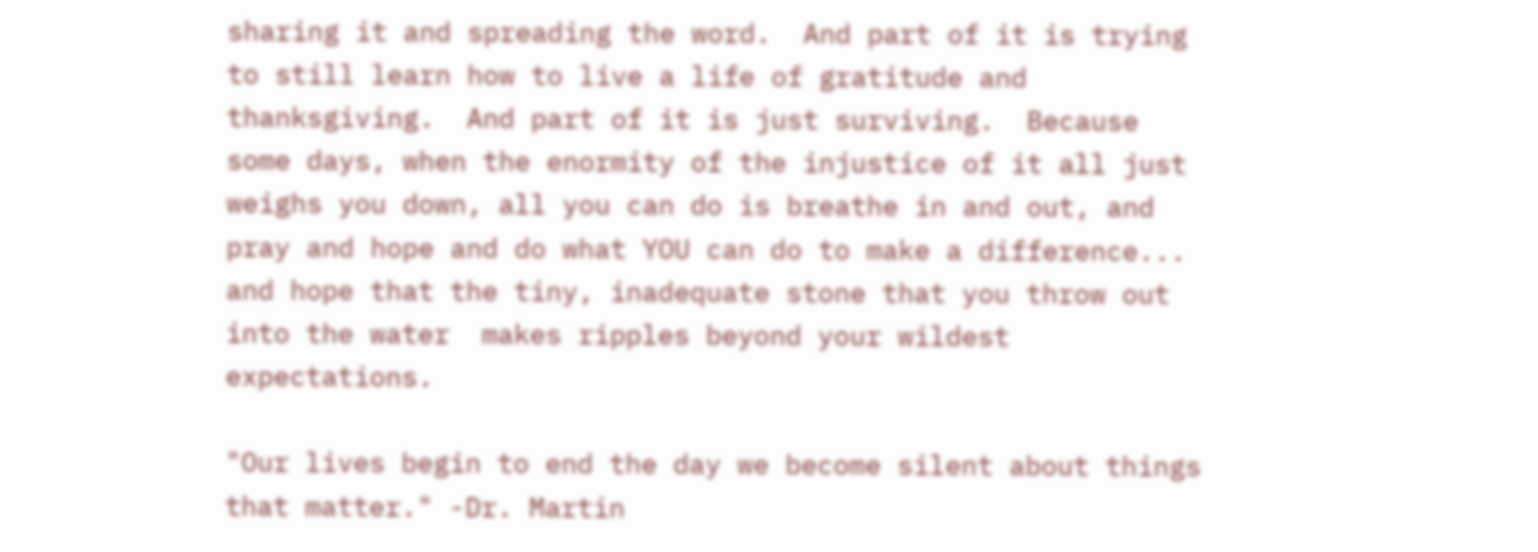sharing it and spreading the word.  And part of it is trying to still learn how to live a life of gratitude and thanksgiving.  And part of it is just surviving.  Because some days, when the enormity of the injustice of it all just weighs you down, all you can do is breathe in and out, and pray and hope and do what YOU can do to make a difference... and hope that the tiny, inadequate stone that you throw out into the water  makes ripples beyond your wildest expectations.

"Our lives begin to end the day we become silent about things that matter." -Dr. Martin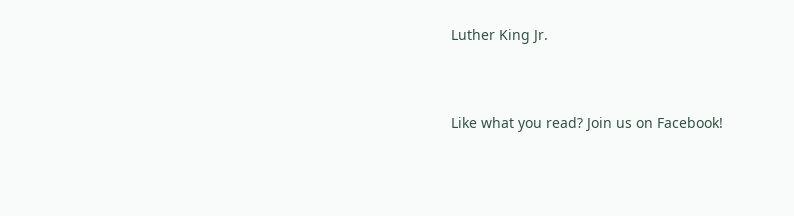Luther King Jr.


Like what you read? Join us on Facebook!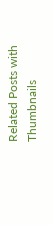Related Posts with Thumbnails